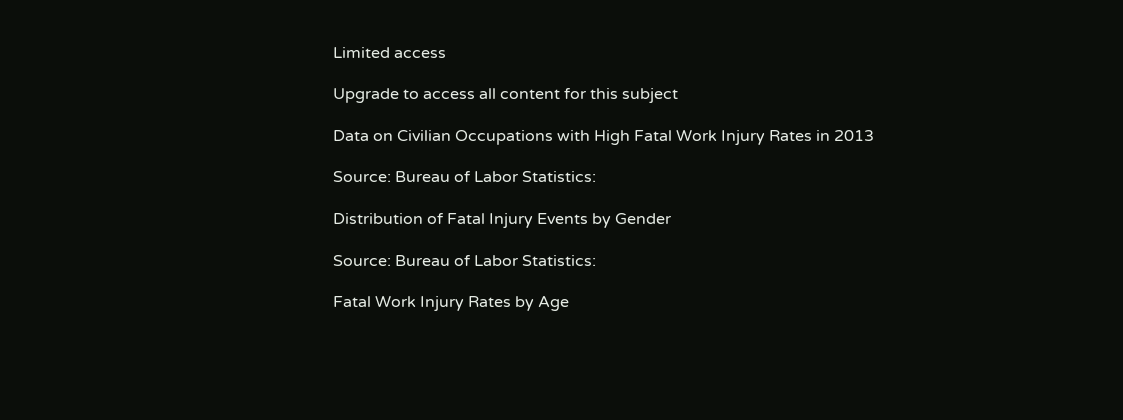Limited access

Upgrade to access all content for this subject

Data on Civilian Occupations with High Fatal Work Injury Rates in 2013

Source: Bureau of Labor Statistics:

Distribution of Fatal Injury Events by Gender

Source: Bureau of Labor Statistics:

Fatal Work Injury Rates by Age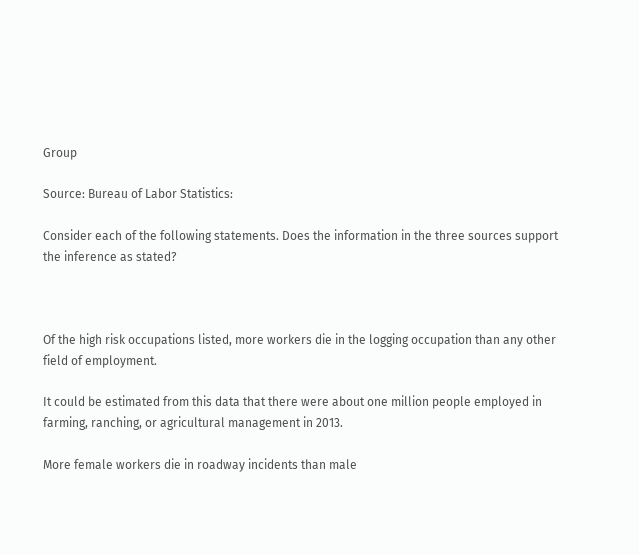Group

Source: Bureau of Labor Statistics:

Consider each of the following statements. Does the information in the three sources support the inference as stated?



Of the high risk occupations listed, more workers die in the logging occupation than any other field of employment.

It could be estimated from this data that there were about one million people employed in farming, ranching, or agricultural management in 2013.

More female workers die in roadway incidents than male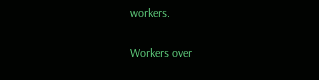workers.

Workers over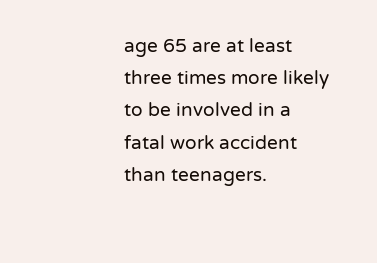age 65 are at least three times more likely to be involved in a fatal work accident than teenagers.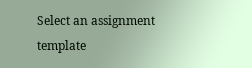Select an assignment template